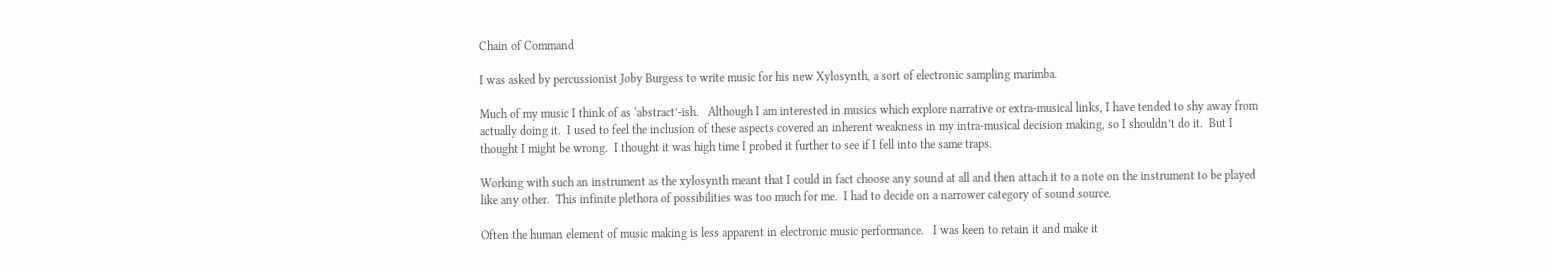Chain of Command

I was asked by percussionist Joby Burgess to write music for his new Xylosynth, a sort of electronic sampling marimba.

Much of my music I think of as ‘abstract’-ish.   Although I am interested in musics which explore narrative or extra-musical links, I have tended to shy away from actually doing it.  I used to feel the inclusion of these aspects covered an inherent weakness in my intra-musical decision making, so I shouldn’t do it.  But I thought I might be wrong.  I thought it was high time I probed it further to see if I fell into the same traps.

Working with such an instrument as the xylosynth meant that I could in fact choose any sound at all and then attach it to a note on the instrument to be played like any other.  This infinite plethora of possibilities was too much for me.  I had to decide on a narrower category of sound source.

Often the human element of music making is less apparent in electronic music performance.   I was keen to retain it and make it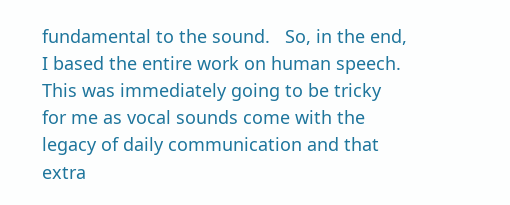fundamental to the sound.   So, in the end, I based the entire work on human speech.    This was immediately going to be tricky for me as vocal sounds come with the legacy of daily communication and that extra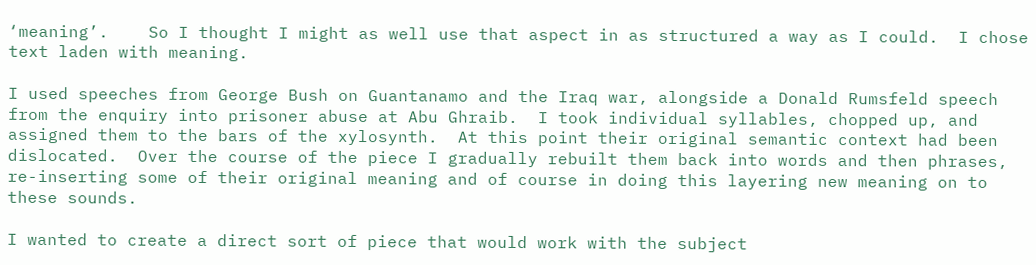‘meaning’.    So I thought I might as well use that aspect in as structured a way as I could.  I chose text laden with meaning.

I used speeches from George Bush on Guantanamo and the Iraq war, alongside a Donald Rumsfeld speech from the enquiry into prisoner abuse at Abu Ghraib.  I took individual syllables, chopped up, and assigned them to the bars of the xylosynth.  At this point their original semantic context had been dislocated.  Over the course of the piece I gradually rebuilt them back into words and then phrases, re-inserting some of their original meaning and of course in doing this layering new meaning on to these sounds.

I wanted to create a direct sort of piece that would work with the subject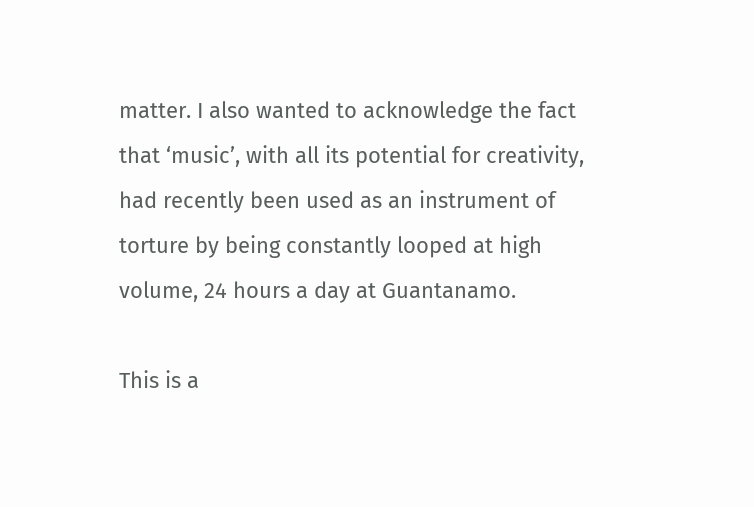matter. I also wanted to acknowledge the fact that ‘music’, with all its potential for creativity, had recently been used as an instrument of torture by being constantly looped at high volume, 24 hours a day at Guantanamo.

This is a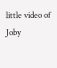little video of Joby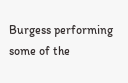Burgess performing some of the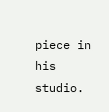piece in his studio.